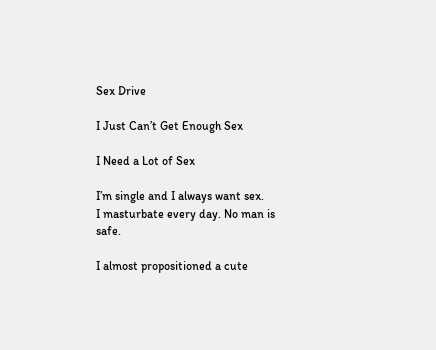Sex Drive

I Just Can’t Get Enough Sex

I Need a Lot of Sex

I’m single and I always want sex.
I masturbate every day. No man is safe.

I almost propositioned a cute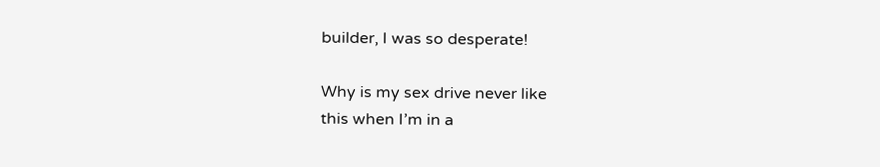builder, I was so desperate!

Why is my sex drive never like
this when I’m in a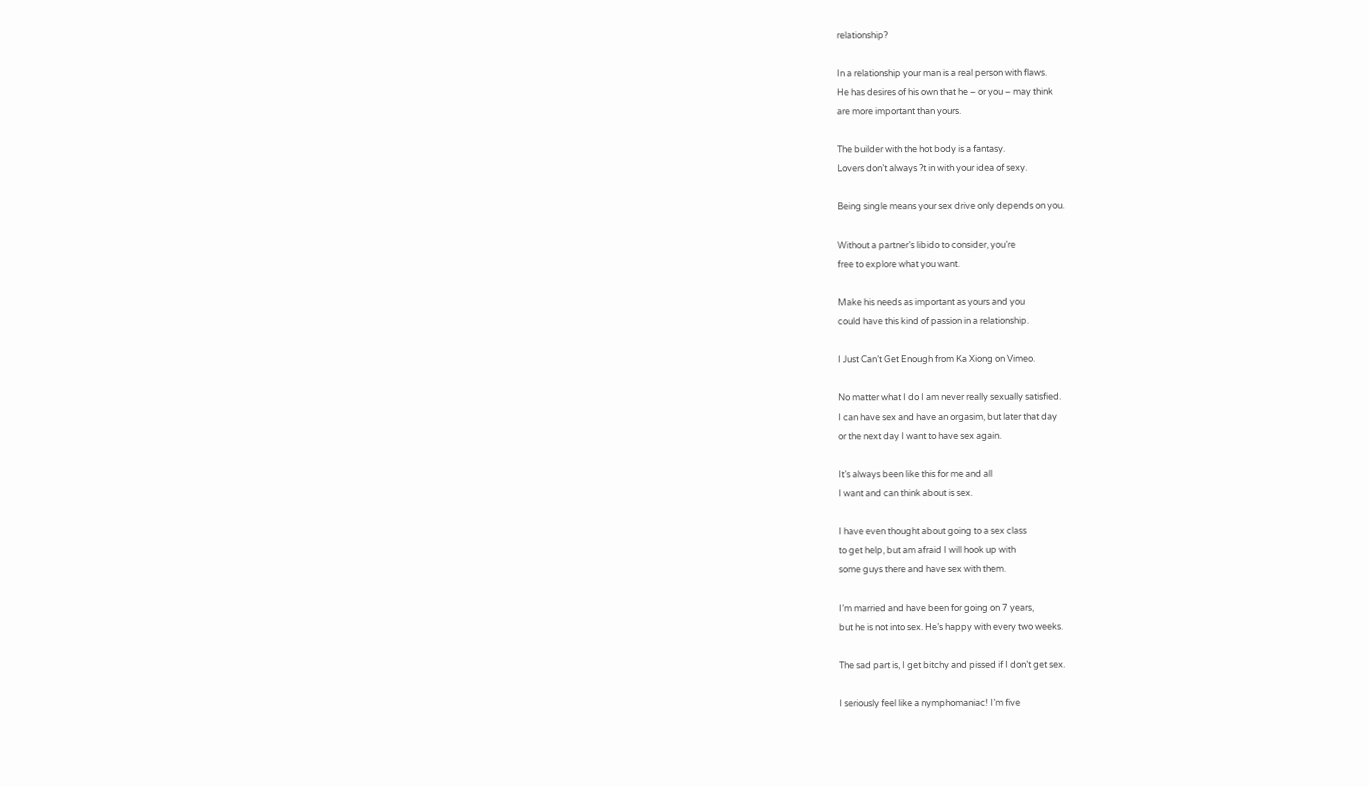relationship?

In a relationship your man is a real person with flaws.
He has desires of his own that he – or you – may think
are more important than yours.

The builder with the hot body is a fantasy.
Lovers don’t always ?t in with your idea of sexy.

Being single means your sex drive only depends on you.

Without a partner’s libido to consider, you’re
free to explore what you want.

Make his needs as important as yours and you
could have this kind of passion in a relationship.

I Just Can’t Get Enough from Ka Xiong on Vimeo.

No matter what I do I am never really sexually satisfied.
I can have sex and have an orgasim, but later that day
or the next day I want to have sex again.

It’s always been like this for me and all
I want and can think about is sex.

I have even thought about going to a sex class
to get help, but am afraid I will hook up with
some guys there and have sex with them.

I’m married and have been for going on 7 years,
but he is not into sex. He’s happy with every two weeks.

The sad part is, I get bitchy and pissed if I don’t get sex.

I seriously feel like a nymphomaniac! I’m five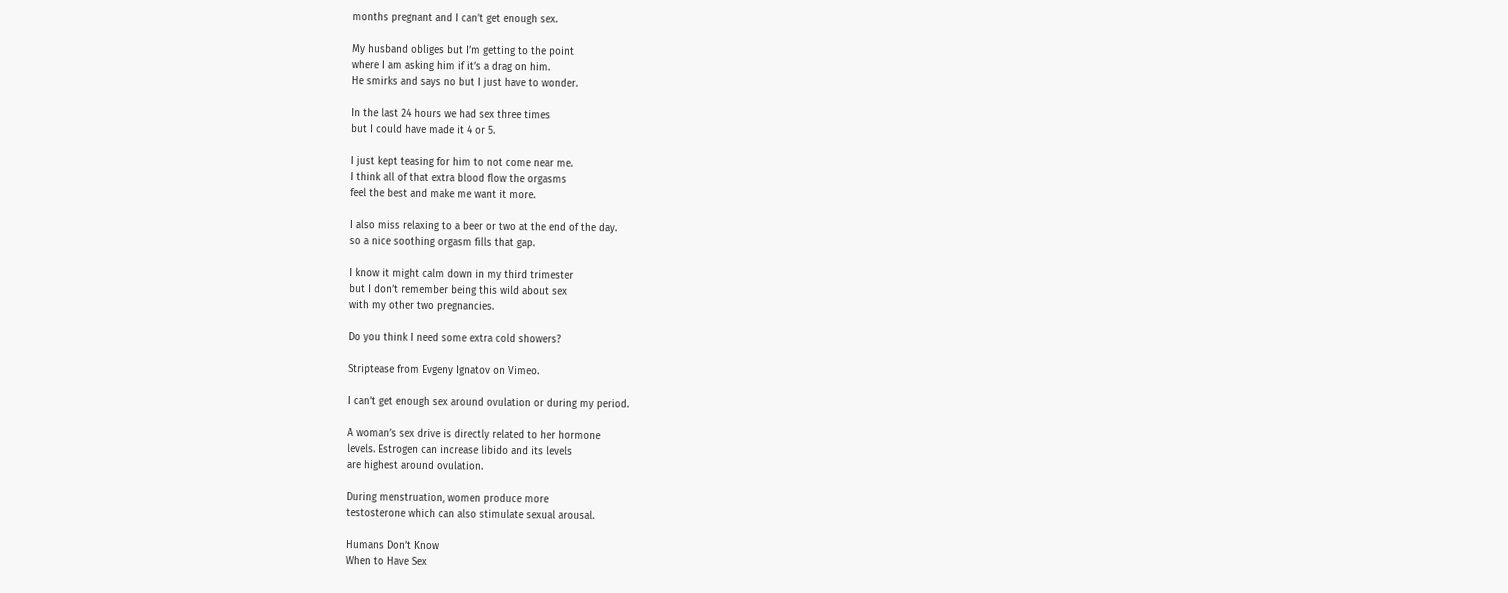months pregnant and I can’t get enough sex.

My husband obliges but I’m getting to the point
where I am asking him if it’s a drag on him.
He smirks and says no but I just have to wonder.

In the last 24 hours we had sex three times
but I could have made it 4 or 5.

I just kept teasing for him to not come near me.
I think all of that extra blood flow the orgasms
feel the best and make me want it more.

I also miss relaxing to a beer or two at the end of the day.
so a nice soothing orgasm fills that gap.

I know it might calm down in my third trimester
but I don’t remember being this wild about sex
with my other two pregnancies.

Do you think I need some extra cold showers?

Striptease from Evgeny Ignatov on Vimeo.

I can’t get enough sex around ovulation or during my period.

A woman’s sex drive is directly related to her hormone
levels. Estrogen can increase libido and its levels
are highest around ovulation.

During menstruation, women produce more
testosterone which can also stimulate sexual arousal.

Humans Don’t Know
When to Have Sex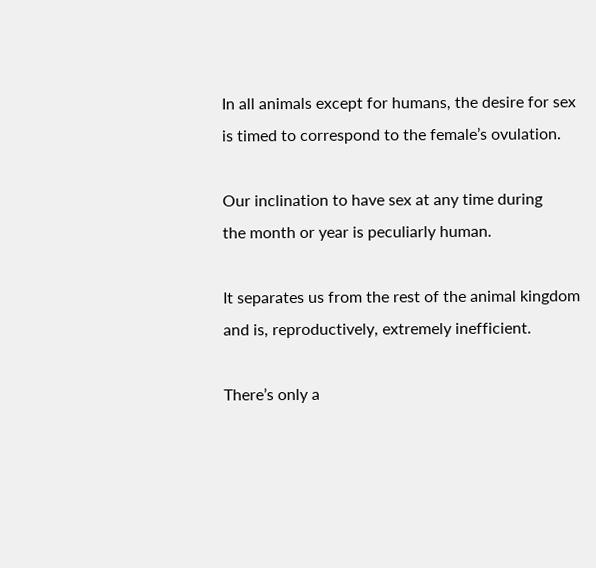In all animals except for humans, the desire for sex
is timed to correspond to the female’s ovulation.

Our inclination to have sex at any time during
the month or year is peculiarly human.

It separates us from the rest of the animal kingdom
and is, reproductively, extremely inefficient.

There’s only a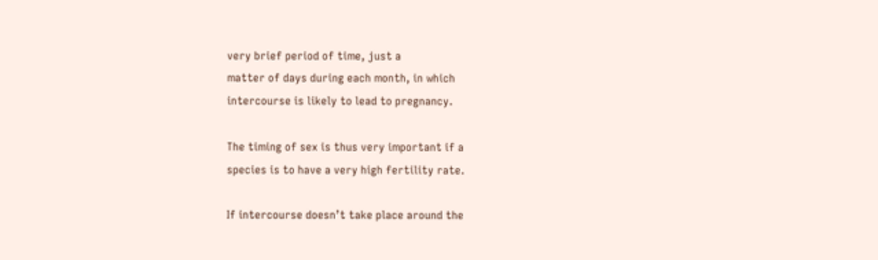very brief period of time, just a
matter of days during each month, in which
intercourse is likely to lead to pregnancy.

The timing of sex is thus very important if a
species is to have a very high fertility rate.

If intercourse doesn’t take place around the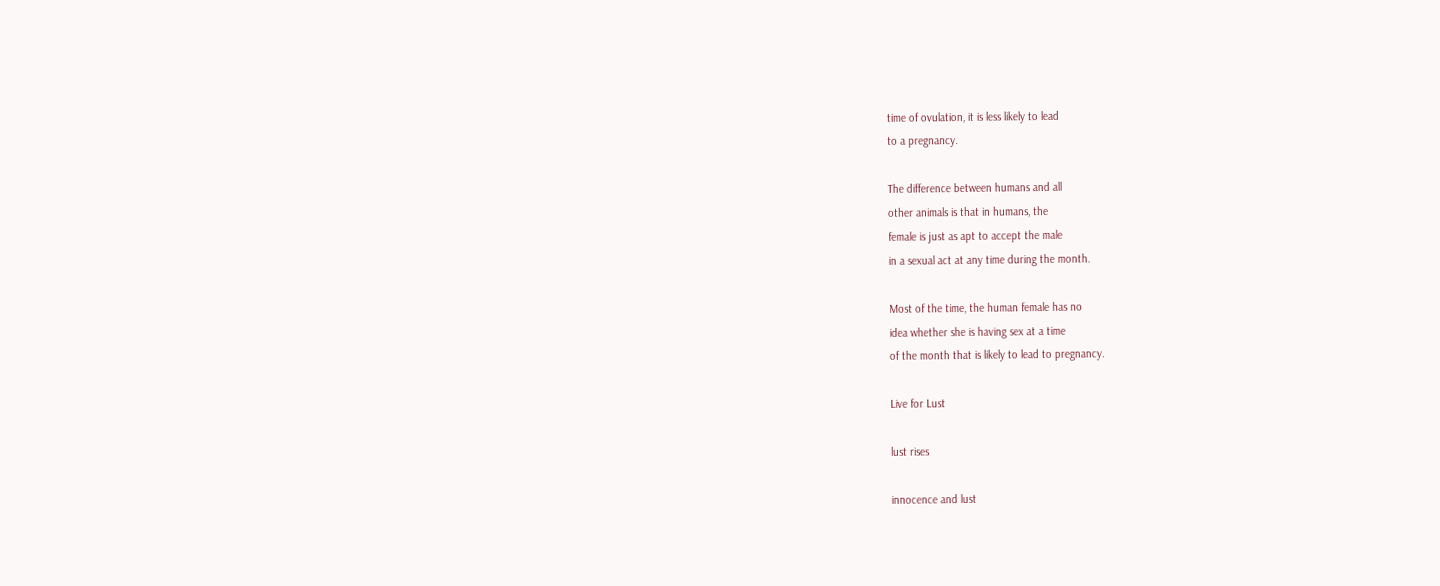time of ovulation, it is less likely to lead
to a pregnancy.

The difference between humans and all
other animals is that in humans, the
female is just as apt to accept the male
in a sexual act at any time during the month.

Most of the time, the human female has no
idea whether she is having sex at a time
of the month that is likely to lead to pregnancy.

Live for Lust

lust rises

innocence and lust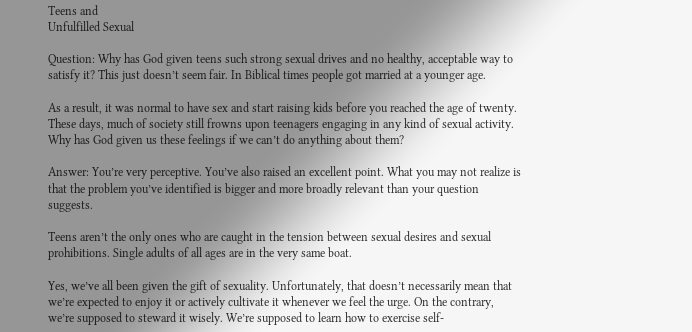Teens and
Unfulfilled Sexual

Question: Why has God given teens such strong sexual drives and no healthy, acceptable way to satisfy it? This just doesn’t seem fair. In Biblical times people got married at a younger age.

As a result, it was normal to have sex and start raising kids before you reached the age of twenty. These days, much of society still frowns upon teenagers engaging in any kind of sexual activity. Why has God given us these feelings if we can’t do anything about them?

Answer: You’re very perceptive. You’ve also raised an excellent point. What you may not realize is that the problem you’ve identified is bigger and more broadly relevant than your question suggests.

Teens aren’t the only ones who are caught in the tension between sexual desires and sexual prohibitions. Single adults of all ages are in the very same boat.

Yes, we’ve all been given the gift of sexuality. Unfortunately, that doesn’t necessarily mean that we’re expected to enjoy it or actively cultivate it whenever we feel the urge. On the contrary, we’re supposed to steward it wisely. We’re supposed to learn how to exercise self-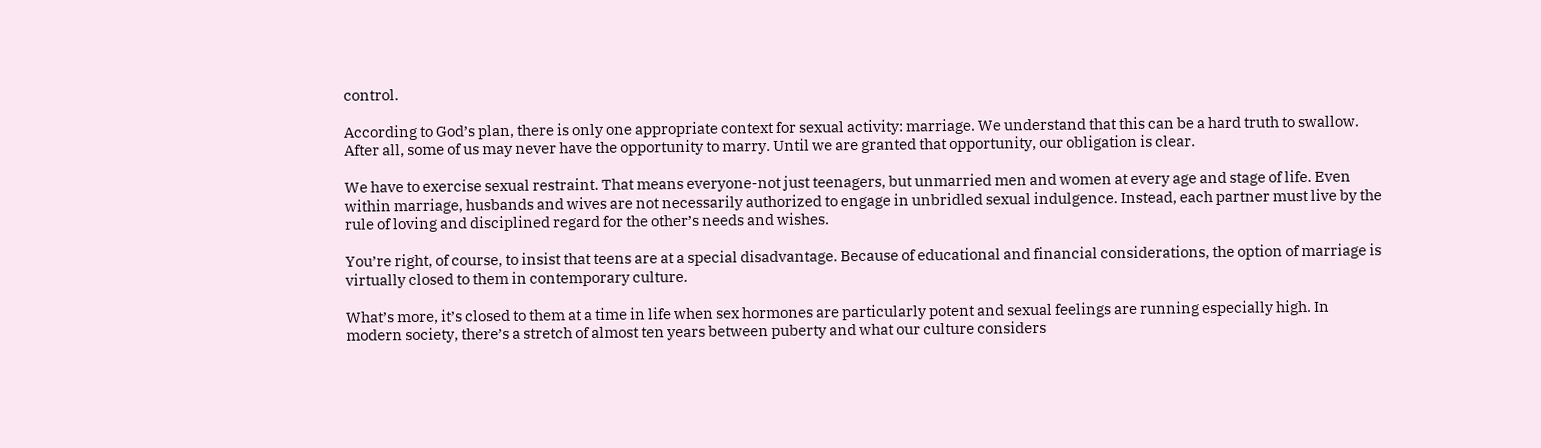control.

According to God’s plan, there is only one appropriate context for sexual activity: marriage. We understand that this can be a hard truth to swallow. After all, some of us may never have the opportunity to marry. Until we are granted that opportunity, our obligation is clear.

We have to exercise sexual restraint. That means everyone-not just teenagers, but unmarried men and women at every age and stage of life. Even within marriage, husbands and wives are not necessarily authorized to engage in unbridled sexual indulgence. Instead, each partner must live by the rule of loving and disciplined regard for the other’s needs and wishes.

You’re right, of course, to insist that teens are at a special disadvantage. Because of educational and financial considerations, the option of marriage is virtually closed to them in contemporary culture.

What’s more, it’s closed to them at a time in life when sex hormones are particularly potent and sexual feelings are running especially high. In modern society, there’s a stretch of almost ten years between puberty and what our culture considers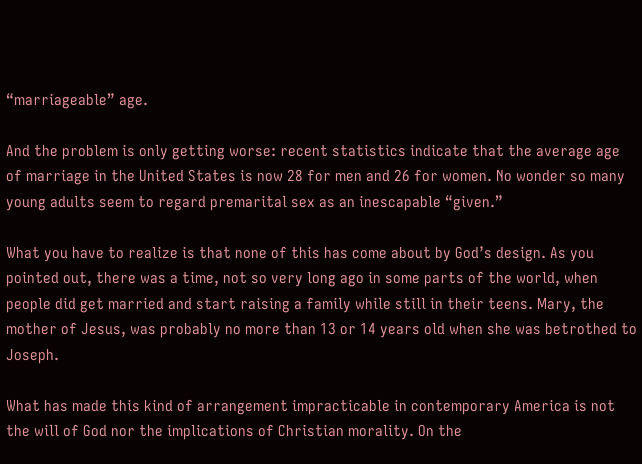“marriageable” age.

And the problem is only getting worse: recent statistics indicate that the average age of marriage in the United States is now 28 for men and 26 for women. No wonder so many young adults seem to regard premarital sex as an inescapable “given.”

What you have to realize is that none of this has come about by God’s design. As you pointed out, there was a time, not so very long ago in some parts of the world, when people did get married and start raising a family while still in their teens. Mary, the mother of Jesus, was probably no more than 13 or 14 years old when she was betrothed to Joseph.

What has made this kind of arrangement impracticable in contemporary America is not the will of God nor the implications of Christian morality. On the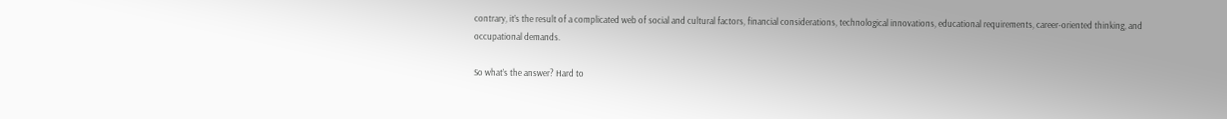contrary, it’s the result of a complicated web of social and cultural factors, financial considerations, technological innovations, educational requirements, career-oriented thinking, and occupational demands.

So what’s the answer? Hard to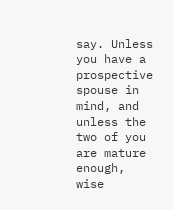say. Unless you have a prospective spouse in mind, and unless the two of you are mature enough, wise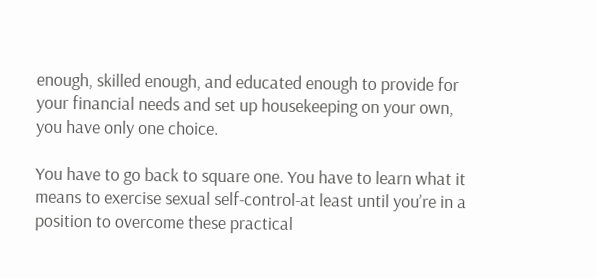enough, skilled enough, and educated enough to provide for your financial needs and set up housekeeping on your own, you have only one choice.

You have to go back to square one. You have to learn what it means to exercise sexual self-control-at least until you’re in a position to overcome these practical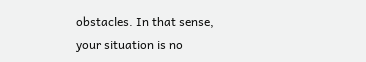obstacles. In that sense, your situation is no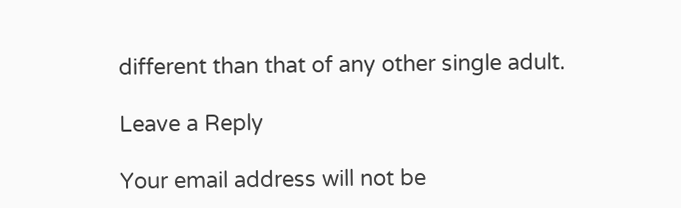different than that of any other single adult.

Leave a Reply

Your email address will not be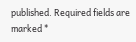published. Required fields are marked *